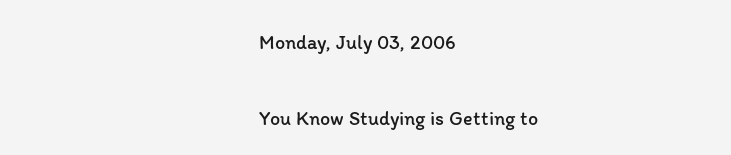Monday, July 03, 2006

You Know Studying is Getting to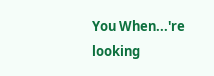You When...'re looking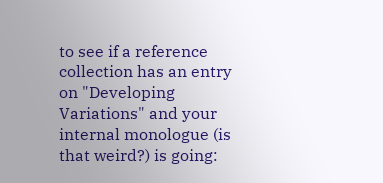to see if a reference collection has an entry on "Developing Variations" and your internal monologue (is that weird?) is going: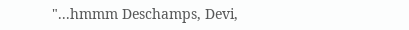"...hmmm Deschamps, Devi,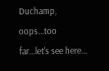Duchamp, oops...too far...let's see here...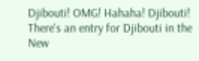Djibouti! OMG! Hahaha! Djibouti! There's an entry for Djibouti in the New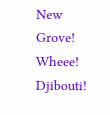New Grove! Wheee! Djibouti!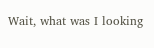Wait, what was I looking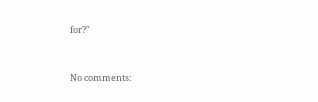for?"


No comments: